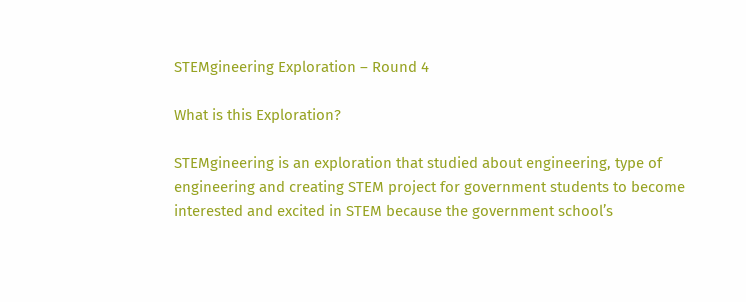STEMgineering Exploration – Round 4

What is this Exploration?

STEMgineering is an exploration that studied about engineering, type of engineering and creating STEM project for government students to become interested and excited in STEM because the government school’s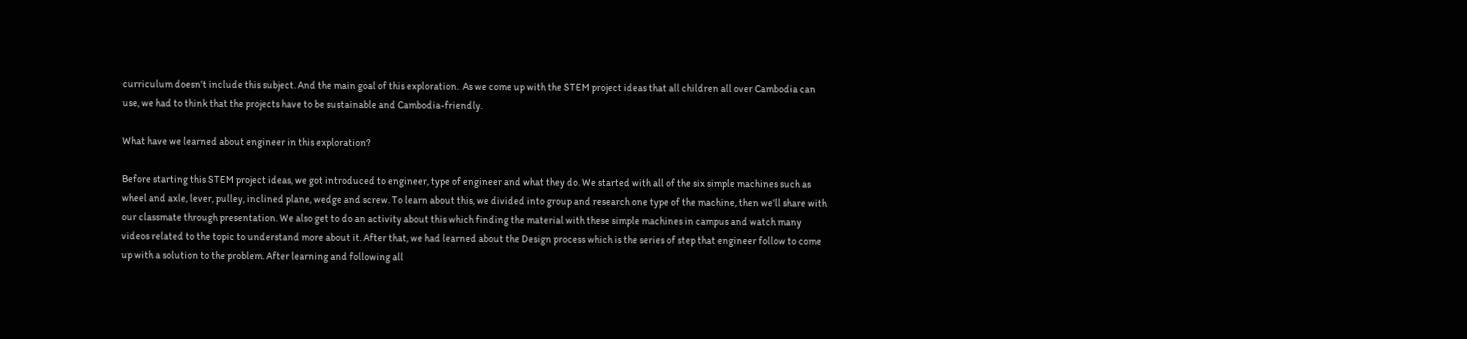curriculum doesn’t include this subject. And the main goal of this exploration.  As we come up with the STEM project ideas that all children all over Cambodia can use, we had to think that the projects have to be sustainable and Cambodia-friendly.

What have we learned about engineer in this exploration?

Before starting this STEM project ideas, we got introduced to engineer, type of engineer and what they do. We started with all of the six simple machines such as wheel and axle, lever, pulley, inclined plane, wedge and screw. To learn about this, we divided into group and research one type of the machine, then we’ll share with our classmate through presentation. We also get to do an activity about this which finding the material with these simple machines in campus and watch many videos related to the topic to understand more about it. After that, we had learned about the Design process which is the series of step that engineer follow to come up with a solution to the problem. After learning and following all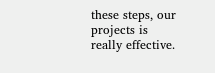these steps, our projects is really effective.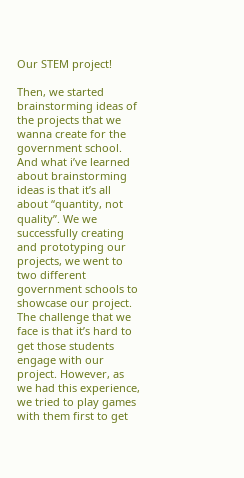Our STEM project!

Then, we started brainstorming ideas of the projects that we wanna create for the government school. And what i’ve learned about brainstorming ideas is that it’s all about “quantity, not quality”. We we successfully creating and prototyping our projects, we went to two different government schools to showcase our project. The challenge that we face is that it’s hard to get those students engage with our project. However, as we had this experience, we tried to play games with them first to get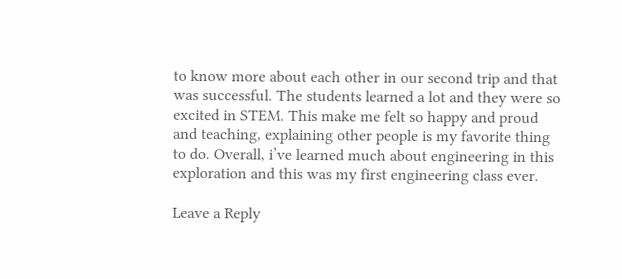to know more about each other in our second trip and that was successful. The students learned a lot and they were so excited in STEM. This make me felt so happy and proud and teaching, explaining other people is my favorite thing to do. Overall, i’ve learned much about engineering in this exploration and this was my first engineering class ever.

Leave a Reply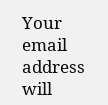Your email address will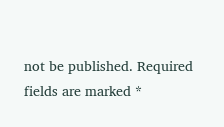not be published. Required fields are marked *